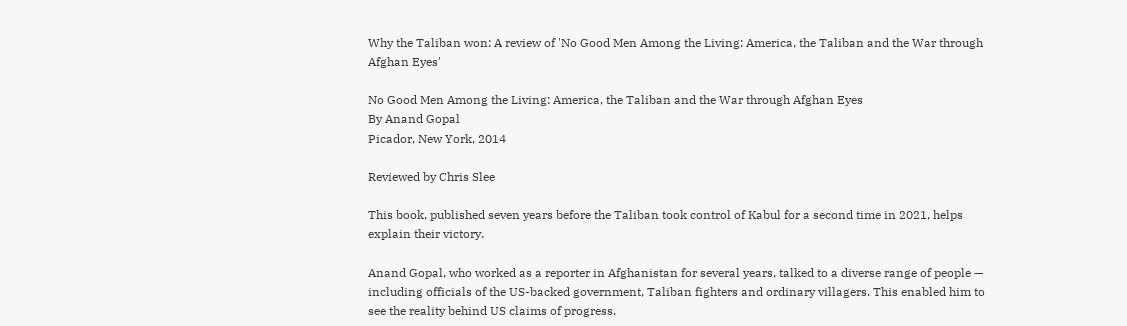Why the Taliban won: A review of 'No Good Men Among the Living: America, the Taliban and the War through Afghan Eyes'

No Good Men Among the Living: America, the Taliban and the War through Afghan Eyes
By Anand Gopal
Picador, New York, 2014

Reviewed by Chris Slee

This book, published seven years before the Taliban took control of Kabul for a second time in 2021, helps explain their victory.

Anand Gopal, who worked as a reporter in Afghanistan for several years, talked to a diverse range of people — including officials of the US-backed government, Taliban fighters and ordinary villagers. This enabled him to see the reality behind US claims of progress.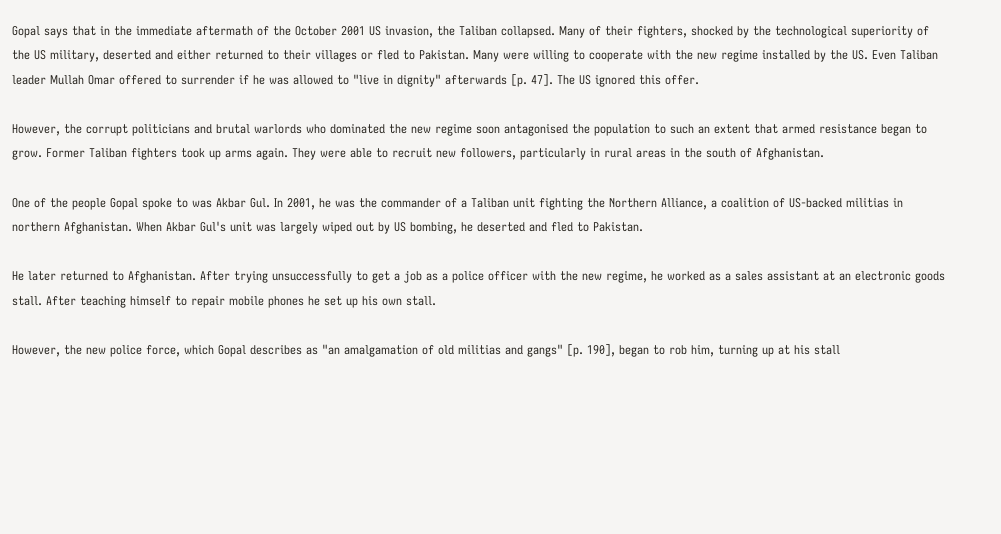Gopal says that in the immediate aftermath of the October 2001 US invasion, the Taliban collapsed. Many of their fighters, shocked by the technological superiority of the US military, deserted and either returned to their villages or fled to Pakistan. Many were willing to cooperate with the new regime installed by the US. Even Taliban leader Mullah Omar offered to surrender if he was allowed to "live in dignity" afterwards [p. 47]. The US ignored this offer.

However, the corrupt politicians and brutal warlords who dominated the new regime soon antagonised the population to such an extent that armed resistance began to grow. Former Taliban fighters took up arms again. They were able to recruit new followers, particularly in rural areas in the south of Afghanistan.

One of the people Gopal spoke to was Akbar Gul. In 2001, he was the commander of a Taliban unit fighting the Northern Alliance, a coalition of US-backed militias in northern Afghanistan. When Akbar Gul's unit was largely wiped out by US bombing, he deserted and fled to Pakistan.

He later returned to Afghanistan. After trying unsuccessfully to get a job as a police officer with the new regime, he worked as a sales assistant at an electronic goods stall. After teaching himself to repair mobile phones he set up his own stall.

However, the new police force, which Gopal describes as "an amalgamation of old militias and gangs" [p. 190], began to rob him, turning up at his stall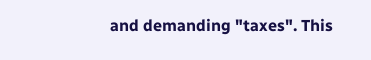and demanding "taxes". This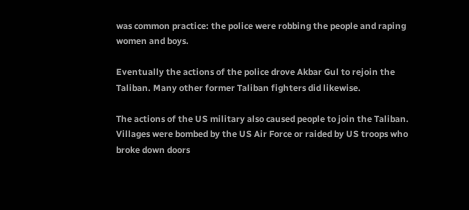was common practice: the police were robbing the people and raping women and boys.

Eventually the actions of the police drove Akbar Gul to rejoin the Taliban. Many other former Taliban fighters did likewise.

The actions of the US military also caused people to join the Taliban. Villages were bombed by the US Air Force or raided by US troops who broke down doors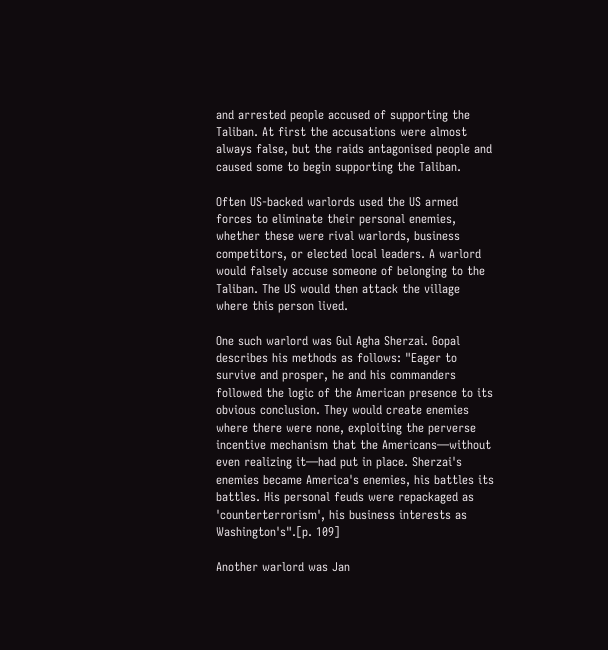and arrested people accused of supporting the Taliban. At first the accusations were almost always false, but the raids antagonised people and caused some to begin supporting the Taliban.

Often US-backed warlords used the US armed forces to eliminate their personal enemies, whether these were rival warlords, business competitors, or elected local leaders. A warlord would falsely accuse someone of belonging to the Taliban. The US would then attack the village where this person lived.

One such warlord was Gul Agha Sherzai. Gopal describes his methods as follows: "Eager to survive and prosper, he and his commanders followed the logic of the American presence to its obvious conclusion. They would create enemies where there were none, exploiting the perverse incentive mechanism that the Americans—without even realizing it—had put in place. Sherzai's enemies became America's enemies, his battles its battles. His personal feuds were repackaged as 'counterterrorism', his business interests as Washington's".[p. 109]

Another warlord was Jan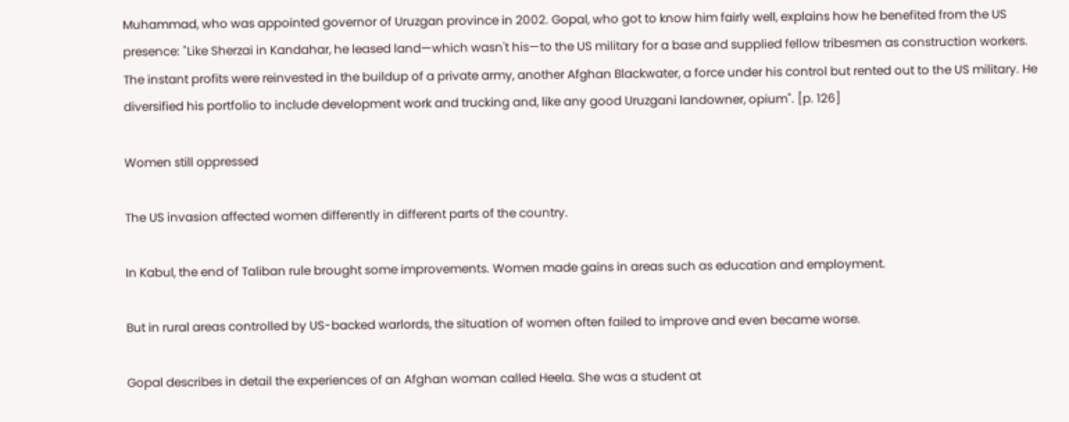Muhammad, who was appointed governor of Uruzgan province in 2002. Gopal, who got to know him fairly well, explains how he benefited from the US presence: "Like Sherzai in Kandahar, he leased land—which wasn't his—to the US military for a base and supplied fellow tribesmen as construction workers. The instant profits were reinvested in the buildup of a private army, another Afghan Blackwater, a force under his control but rented out to the US military. He diversified his portfolio to include development work and trucking and, like any good Uruzgani landowner, opium". [p. 126]

Women still oppressed

The US invasion affected women differently in different parts of the country.

In Kabul, the end of Taliban rule brought some improvements. Women made gains in areas such as education and employment.

But in rural areas controlled by US-backed warlords, the situation of women often failed to improve and even became worse.

Gopal describes in detail the experiences of an Afghan woman called Heela. She was a student at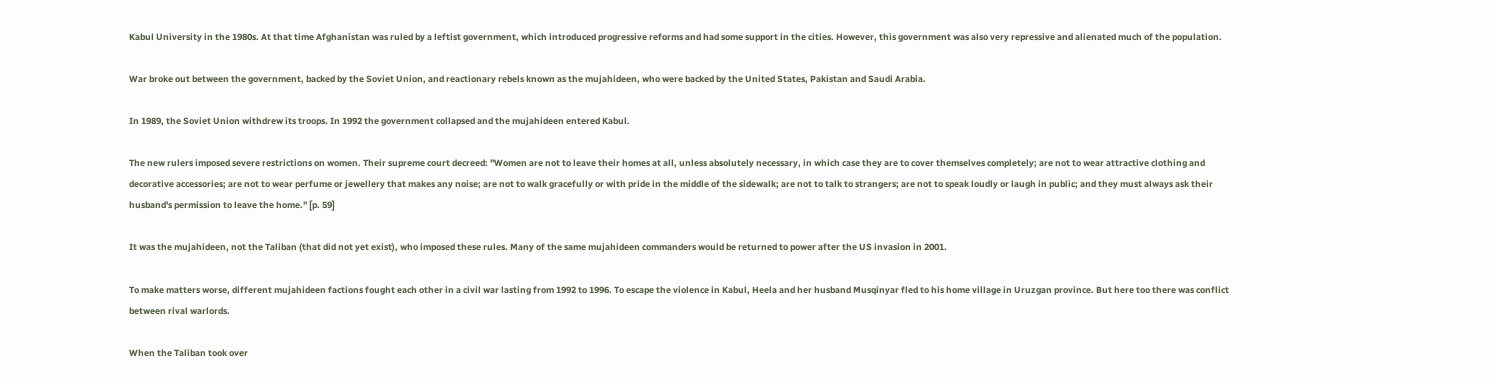Kabul University in the 1980s. At that time Afghanistan was ruled by a leftist government, which introduced progressive reforms and had some support in the cities. However, this government was also very repressive and alienated much of the population.

War broke out between the government, backed by the Soviet Union, and reactionary rebels known as the mujahideen, who were backed by the United States, Pakistan and Saudi Arabia.

In 1989, the Soviet Union withdrew its troops. In 1992 the government collapsed and the mujahideen entered Kabul.

The new rulers imposed severe restrictions on women. Their supreme court decreed: "Women are not to leave their homes at all, unless absolutely necessary, in which case they are to cover themselves completely; are not to wear attractive clothing and decorative accessories; are not to wear perfume or jewellery that makes any noise; are not to walk gracefully or with pride in the middle of the sidewalk; are not to talk to strangers; are not to speak loudly or laugh in public; and they must always ask their husband's permission to leave the home." [p. 59]

It was the mujahideen, not the Taliban (that did not yet exist), who imposed these rules. Many of the same mujahideen commanders would be returned to power after the US invasion in 2001.

To make matters worse, different mujahideen factions fought each other in a civil war lasting from 1992 to 1996. To escape the violence in Kabul, Heela and her husband Musqinyar fled to his home village in Uruzgan province. But here too there was conflict between rival warlords.

When the Taliban took over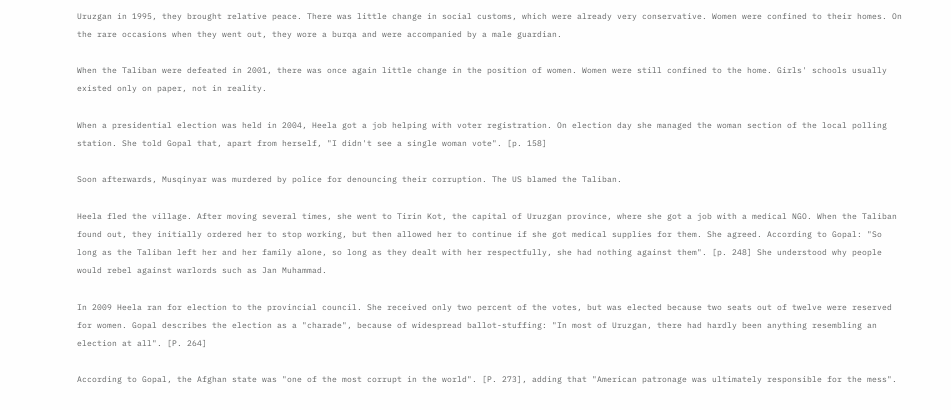Uruzgan in 1995, they brought relative peace. There was little change in social customs, which were already very conservative. Women were confined to their homes. On the rare occasions when they went out, they wore a burqa and were accompanied by a male guardian.

When the Taliban were defeated in 2001, there was once again little change in the position of women. Women were still confined to the home. Girls' schools usually existed only on paper, not in reality.

When a presidential election was held in 2004, Heela got a job helping with voter registration. On election day she managed the woman section of the local polling station. She told Gopal that, apart from herself, "I didn't see a single woman vote". [p. 158]

Soon afterwards, Musqinyar was murdered by police for denouncing their corruption. The US blamed the Taliban.

Heela fled the village. After moving several times, she went to Tirin Kot, the capital of Uruzgan province, where she got a job with a medical NGO. When the Taliban found out, they initially ordered her to stop working, but then allowed her to continue if she got medical supplies for them. She agreed. According to Gopal: "So long as the Taliban left her and her family alone, so long as they dealt with her respectfully, she had nothing against them". [p. 248] She understood why people would rebel against warlords such as Jan Muhammad.

In 2009 Heela ran for election to the provincial council. She received only two percent of the votes, but was elected because two seats out of twelve were reserved for women. Gopal describes the election as a "charade", because of widespread ballot-stuffing: "In most of Uruzgan, there had hardly been anything resembling an election at all". [P. 264]

According to Gopal, the Afghan state was "one of the most corrupt in the world". [P. 273], adding that "American patronage was ultimately responsible for the mess".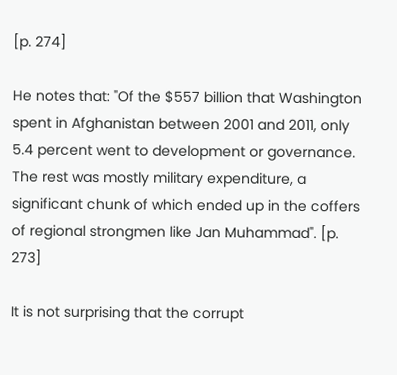[p. 274]

He notes that: "Of the $557 billion that Washington spent in Afghanistan between 2001 and 2011, only 5.4 percent went to development or governance. The rest was mostly military expenditure, a significant chunk of which ended up in the coffers of regional strongmen like Jan Muhammad". [p. 273]

It is not surprising that the corrupt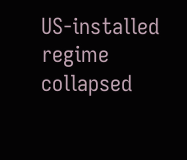US-installed regime collapsed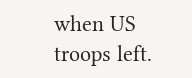when US troops left.